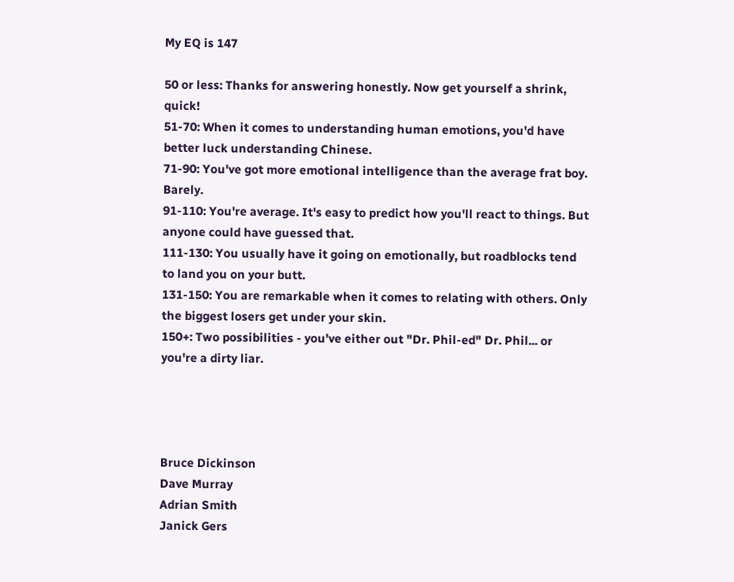My EQ is 147

50 or less: Thanks for answering honestly. Now get yourself a shrink, quick!
51-70: When it comes to understanding human emotions, you'd have better luck understanding Chinese.
71-90: You've got more emotional intelligence than the average frat boy. Barely.
91-110: You're average. It's easy to predict how you'll react to things. But anyone could have guessed that.
111-130: You usually have it going on emotionally, but roadblocks tend to land you on your butt.
131-150: You are remarkable when it comes to relating with others. Only the biggest losers get under your skin.
150+: Two possibilities - you've either out "Dr. Phil-ed" Dr. Phil... or you're a dirty liar.




Bruce Dickinson
Dave Murray
Adrian Smith
Janick Gers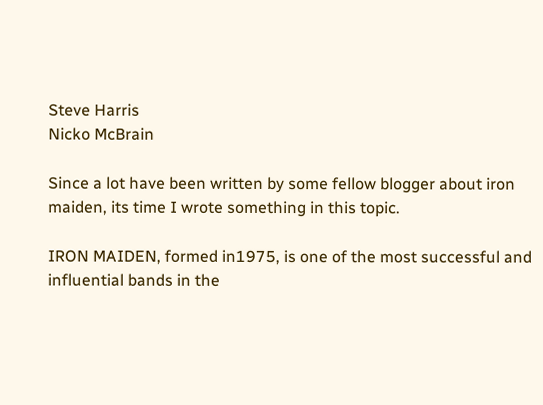Steve Harris
Nicko McBrain

Since a lot have been written by some fellow blogger about iron maiden, its time I wrote something in this topic.

IRON MAIDEN, formed in1975, is one of the most successful and influential bands in the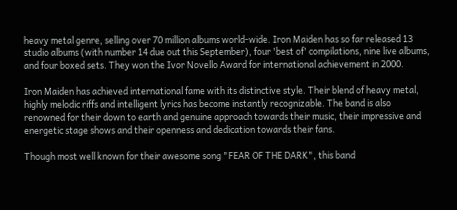heavy metal genre, selling over 70 million albums world-wide. Iron Maiden has so far released 13 studio albums (with number 14 due out this September), four 'best of' compilations, nine live albums, and four boxed sets. They won the Ivor Novello Award for international achievement in 2000.

Iron Maiden has achieved international fame with its distinctive style. Their blend of heavy metal, highly melodic riffs and intelligent lyrics has become instantly recognizable. The band is also renowned for their down to earth and genuine approach towards their music, their impressive and energetic stage shows and their openness and dedication towards their fans.

Though most well known for their awesome song "FEAR OF THE DARK", this band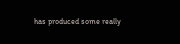has produced some really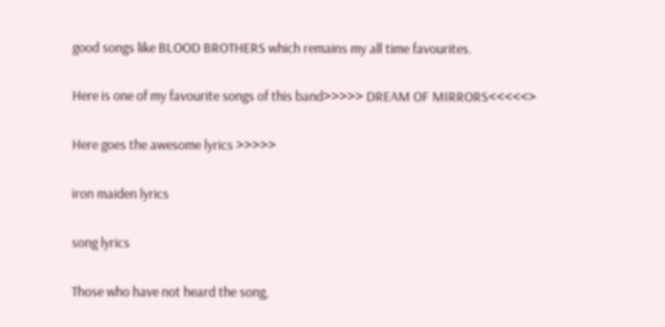good songs like BLOOD BROTHERS which remains my all time favourites.

Here is one of my favourite songs of this band>>>>> DREAM OF MIRRORS<<<<<>

Here goes the awesome lyrics >>>>>

iron maiden lyrics

song lyrics

Those who have not heard the song,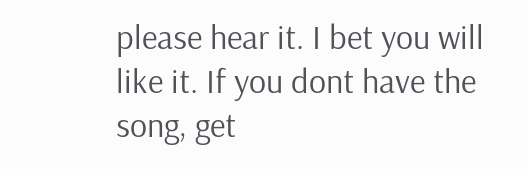please hear it. I bet you will like it. If you dont have the song, get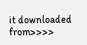it downloaded from>>>>